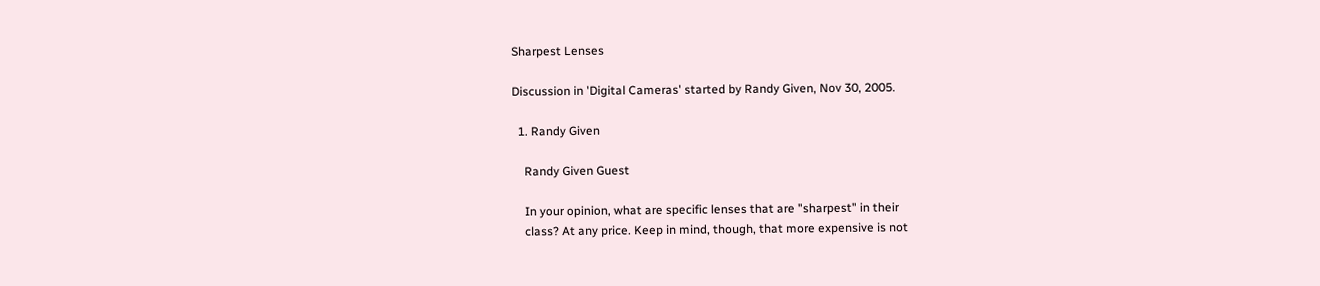Sharpest Lenses

Discussion in 'Digital Cameras' started by Randy Given, Nov 30, 2005.

  1. Randy Given

    Randy Given Guest

    In your opinion, what are specific lenses that are "sharpest" in their
    class? At any price. Keep in mind, though, that more expensive is not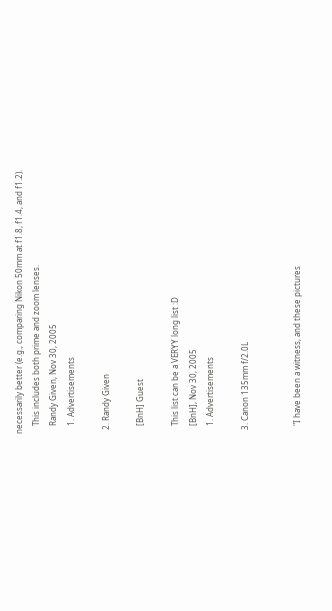necessarily better (e.g., comparing Nikon 50mm at f1.8, f1.4, and f1.2).
    This includes both prime and zoom lenses.
    Randy Given, Nov 30, 2005
    1. Advertisements

  2. Randy Given

    [BnH] Guest

    This list can be a VERYY long list :D
    [BnH], Nov 30, 2005
    1. Advertisements

  3. Canon 135mm f/2.0L


    "I have been a witness, and these pictures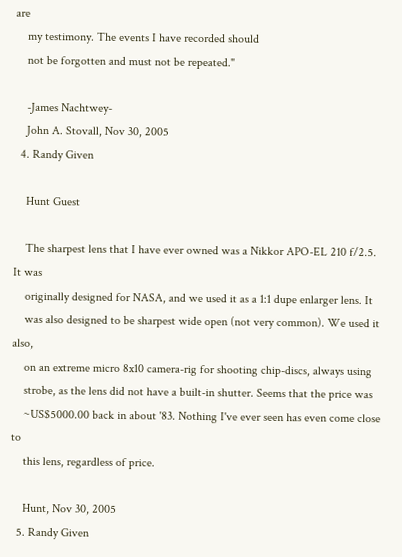are
    my testimony. The events I have recorded should
    not be forgotten and must not be repeated."

    -James Nachtwey-
    John A. Stovall, Nov 30, 2005
  4. Randy Given

    Hunt Guest

    The sharpest lens that I have ever owned was a Nikkor APO-EL 210 f/2.5. It was
    originally designed for NASA, and we used it as a 1:1 dupe enlarger lens. It
    was also designed to be sharpest wide open (not very common). We used it also,
    on an extreme micro 8x10 camera-rig for shooting chip-discs, always using
    strobe, as the lens did not have a built-in shutter. Seems that the price was
    ~US$5000.00 back in about '83. Nothing I've ever seen has even come close to
    this lens, regardless of price.

    Hunt, Nov 30, 2005
  5. Randy Given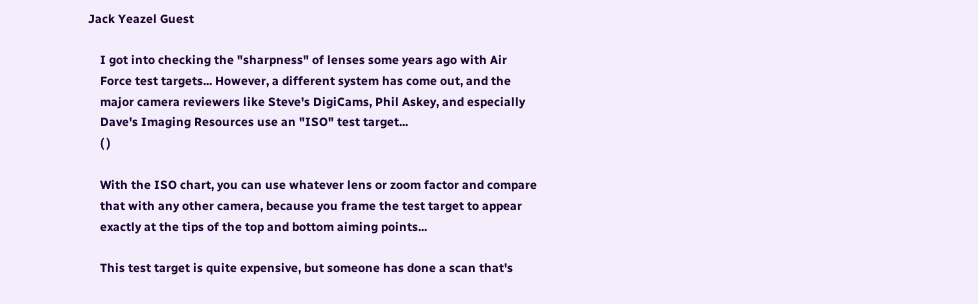Jack Yeazel Guest

    I got into checking the "sharpness" of lenses some years ago with Air
    Force test targets... However, a different system has come out, and the
    major camera reviewers like Steve's DigiCams, Phil Askey, and especially
    Dave's Imaging Resources use an "ISO" test target...
    ( )

    With the ISO chart, you can use whatever lens or zoom factor and compare
    that with any other camera, because you frame the test target to appear
    exactly at the tips of the top and bottom aiming points...

    This test target is quite expensive, but someone has done a scan that's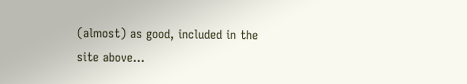(almost) as good, included in the site above...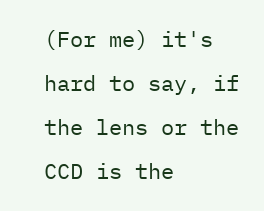(For me) it's hard to say, if the lens or the CCD is the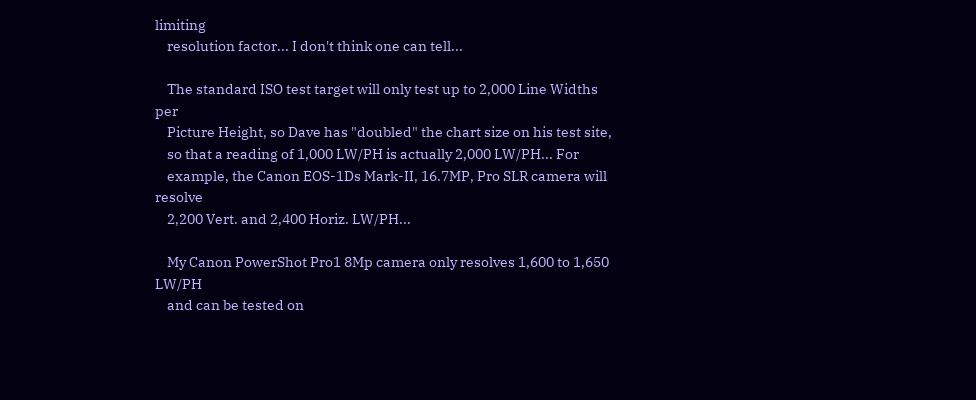limiting
    resolution factor... I don't think one can tell...

    The standard ISO test target will only test up to 2,000 Line Widths per
    Picture Height, so Dave has "doubled" the chart size on his test site,
    so that a reading of 1,000 LW/PH is actually 2,000 LW/PH... For
    example, the Canon EOS-1Ds Mark-II, 16.7MP, Pro SLR camera will resolve
    2,200 Vert. and 2,400 Horiz. LW/PH...

    My Canon PowerShot Pro1 8Mp camera only resolves 1,600 to 1,650 LW/PH
    and can be tested on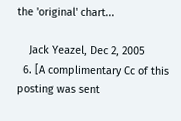the 'original' chart...

    Jack Yeazel, Dec 2, 2005
  6. [A complimentary Cc of this posting was sent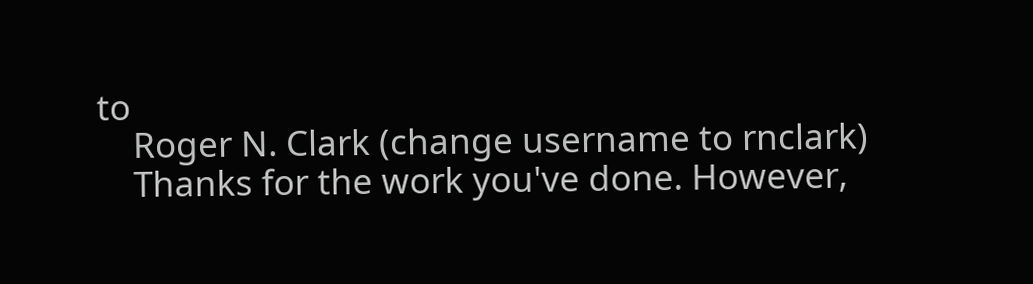to
    Roger N. Clark (change username to rnclark)
    Thanks for the work you've done. However,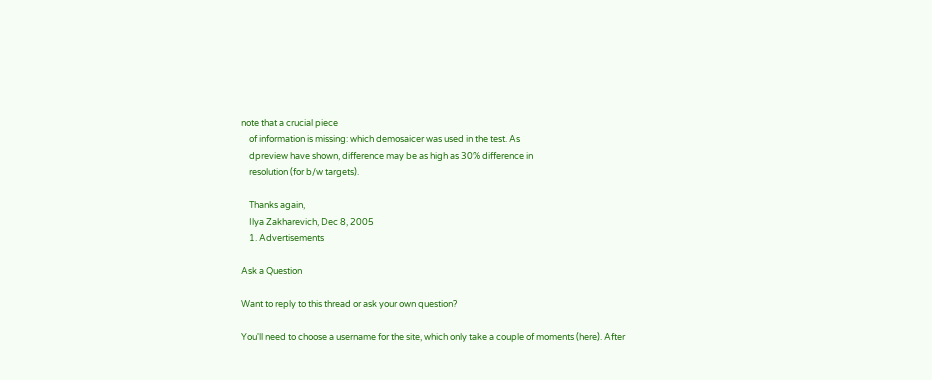note that a crucial piece
    of information is missing: which demosaicer was used in the test. As
    dpreview have shown, difference may be as high as 30% difference in
    resolution (for b/w targets).

    Thanks again,
    Ilya Zakharevich, Dec 8, 2005
    1. Advertisements

Ask a Question

Want to reply to this thread or ask your own question?

You'll need to choose a username for the site, which only take a couple of moments (here). After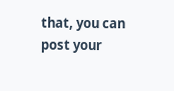that, you can post your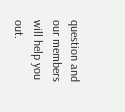question and our members will help you out.